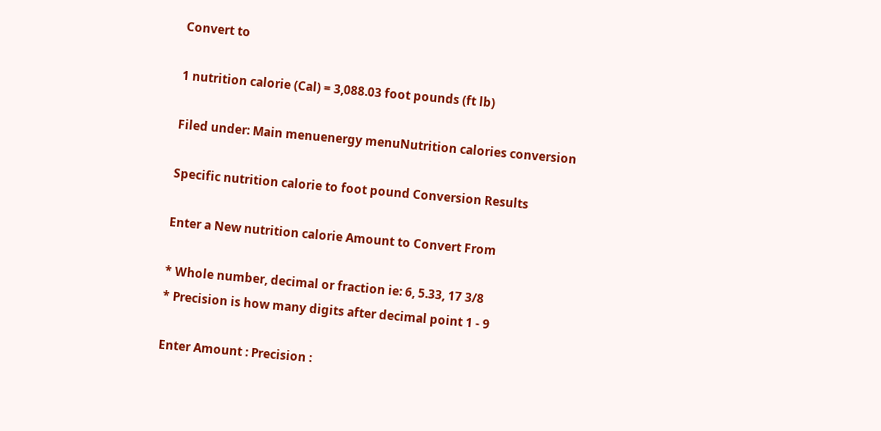Convert to

1 nutrition calorie (Cal) = 3,088.03 foot pounds (ft lb)

Filed under: Main menuenergy menuNutrition calories conversion

Specific nutrition calorie to foot pound Conversion Results

Enter a New nutrition calorie Amount to Convert From

* Whole number, decimal or fraction ie: 6, 5.33, 17 3/8
* Precision is how many digits after decimal point 1 - 9

Enter Amount : Precision :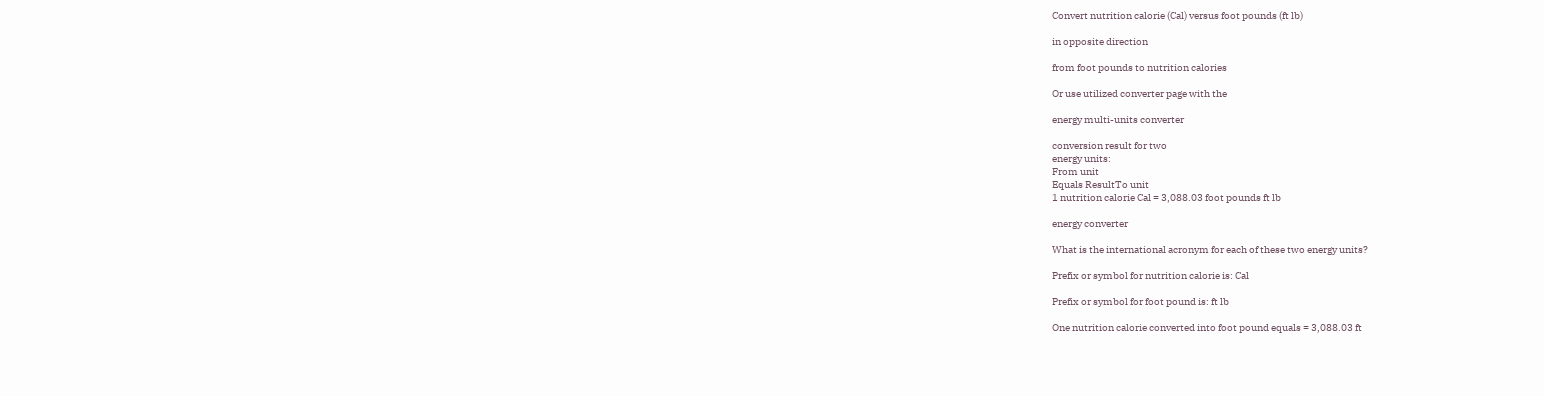Convert nutrition calorie (Cal) versus foot pounds (ft lb)

in opposite direction

from foot pounds to nutrition calories

Or use utilized converter page with the

energy multi-units converter

conversion result for two
energy units:
From unit
Equals ResultTo unit
1 nutrition calorie Cal = 3,088.03 foot pounds ft lb

energy converter

What is the international acronym for each of these two energy units?

Prefix or symbol for nutrition calorie is: Cal

Prefix or symbol for foot pound is: ft lb

One nutrition calorie converted into foot pound equals = 3,088.03 ft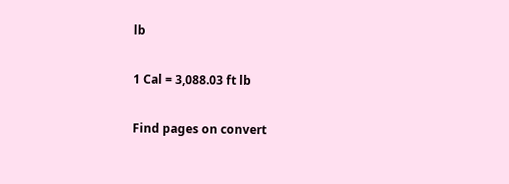lb

1 Cal = 3,088.03 ft lb

Find pages on convert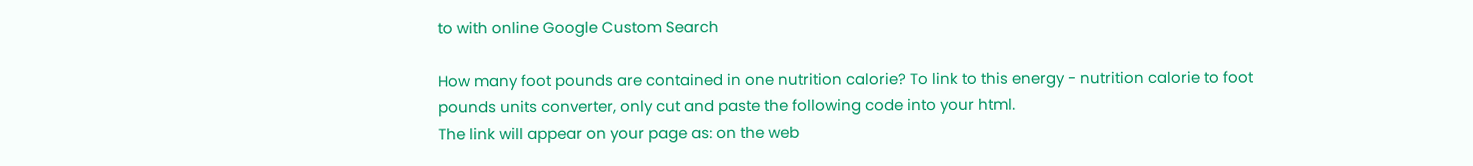to with online Google Custom Search

How many foot pounds are contained in one nutrition calorie? To link to this energy - nutrition calorie to foot pounds units converter, only cut and paste the following code into your html.
The link will appear on your page as: on the web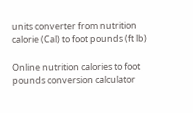units converter from nutrition calorie (Cal) to foot pounds (ft lb)

Online nutrition calories to foot pounds conversion calculator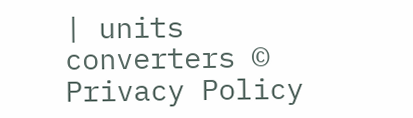| units converters © Privacy Policy